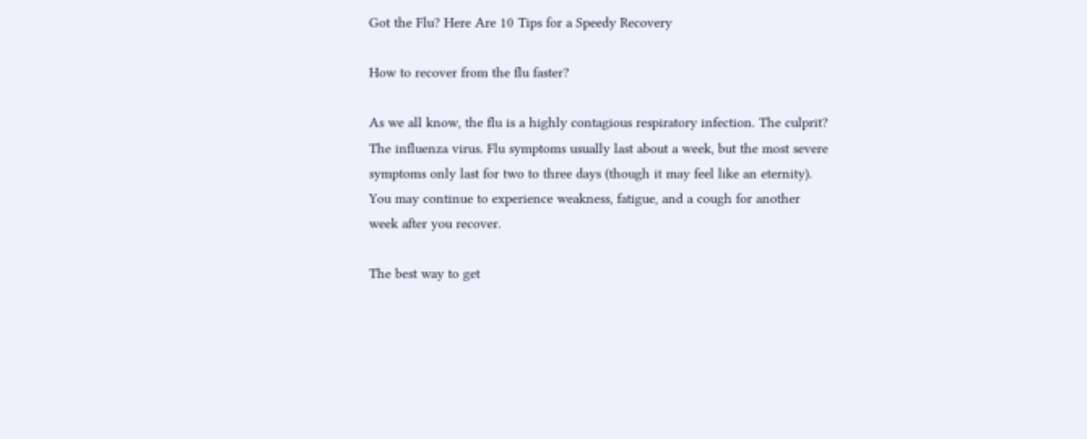Got the Flu? Here Are 10 Tips for a Speedy Recovery

How to recover from the flu faster?

As we all know, the flu is a highly contagious respiratory infection. The culprit? The influenza virus. Flu symptoms usually last about a week, but the most severe symptoms only last for two to three days (though it may feel like an eternity). You may continue to experience weakness, fatigue, and a cough for another week after you recover.

The best way to get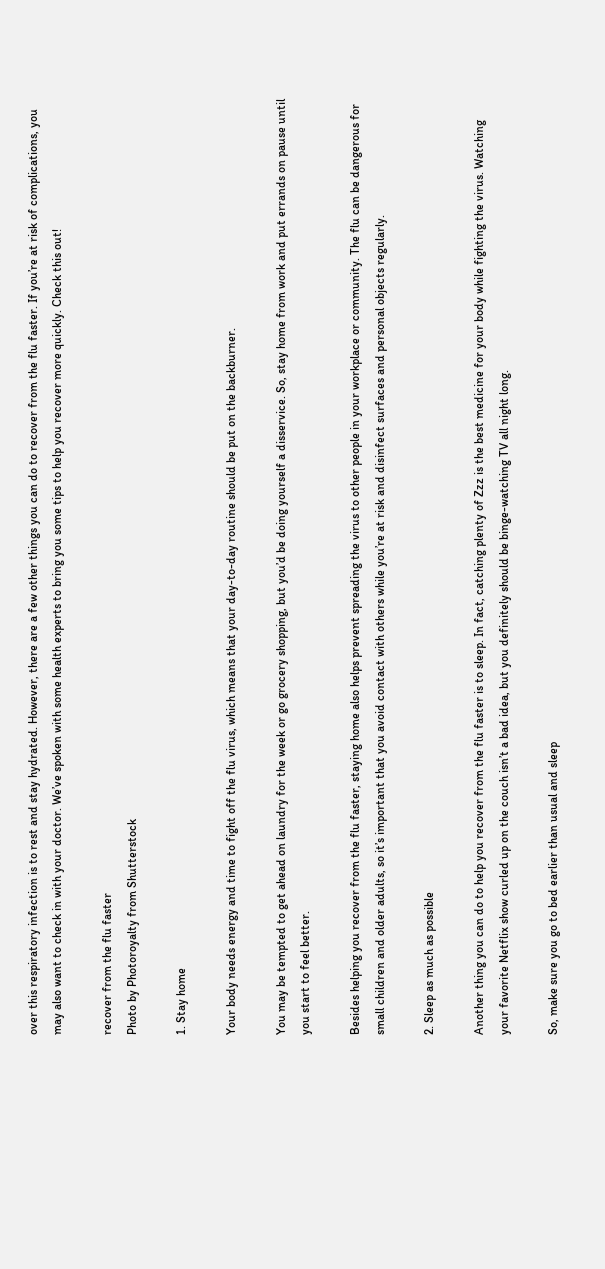over this respiratory infection is to rest and stay hydrated. However, there are a few other things you can do to recover from the flu faster. If you’re at risk of complications, you may also want to check in with your doctor. We’ve spoken with some health experts to bring you some tips to help you recover more quickly. Check this out!

recover from the flu faster
Photo by Photoroyalty from Shutterstock

1. Stay home

Your body needs energy and time to fight off the flu virus, which means that your day-to-day routine should be put on the backburner.

You may be tempted to get ahead on laundry for the week or go grocery shopping, but you’d be doing yourself a disservice. So, stay home from work and put errands on pause until you start to feel better.

Besides helping you recover from the flu faster, staying home also helps prevent spreading the virus to other people in your workplace or community. The flu can be dangerous for small children and older adults, so it’s important that you avoid contact with others while you’re at risk and disinfect surfaces and personal objects regularly.

2. Sleep as much as possible

Another thing you can do to help you recover from the flu faster is to sleep. In fact, catching plenty of Zzz is the best medicine for your body while fighting the virus. Watching your favorite Netflix show curled up on the couch isn’t a bad idea, but you definitely should be binge-watching TV all night long.

So, make sure you go to bed earlier than usual and sleep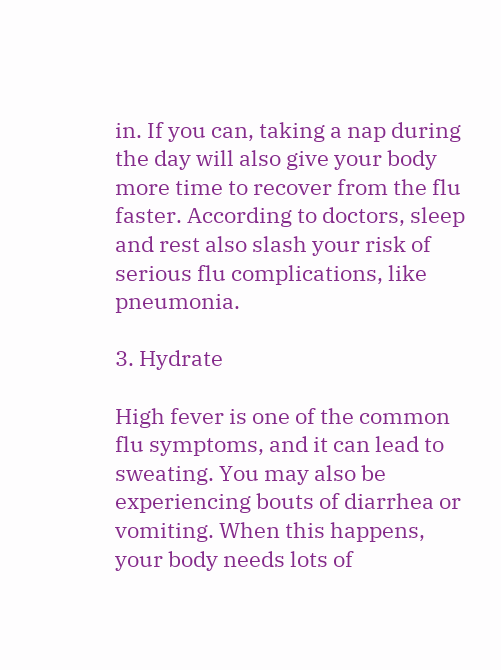in. If you can, taking a nap during the day will also give your body more time to recover from the flu faster. According to doctors, sleep and rest also slash your risk of serious flu complications, like pneumonia.

3. Hydrate

High fever is one of the common flu symptoms, and it can lead to sweating. You may also be experiencing bouts of diarrhea or vomiting. When this happens, your body needs lots of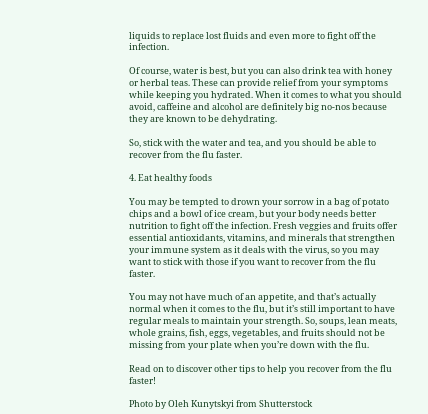liquids to replace lost fluids and even more to fight off the infection.

Of course, water is best, but you can also drink tea with honey or herbal teas. These can provide relief from your symptoms while keeping you hydrated. When it comes to what you should avoid, caffeine and alcohol are definitely big no-nos because they are known to be dehydrating.

So, stick with the water and tea, and you should be able to recover from the flu faster.

4. Eat healthy foods

You may be tempted to drown your sorrow in a bag of potato chips and a bowl of ice cream, but your body needs better nutrition to fight off the infection. Fresh veggies and fruits offer essential antioxidants, vitamins, and minerals that strengthen your immune system as it deals with the virus, so you may want to stick with those if you want to recover from the flu faster.

You may not have much of an appetite, and that’s actually normal when it comes to the flu, but it’s still important to have regular meals to maintain your strength. So, soups, lean meats, whole grains, fish, eggs, vegetables, and fruits should not be missing from your plate when you’re down with the flu.

Read on to discover other tips to help you recover from the flu faster!

Photo by Oleh Kunytskyi from Shutterstock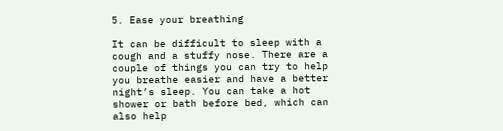5. Ease your breathing

It can be difficult to sleep with a cough and a stuffy nose. There are a couple of things you can try to help you breathe easier and have a better night’s sleep. You can take a hot shower or bath before bed, which can also help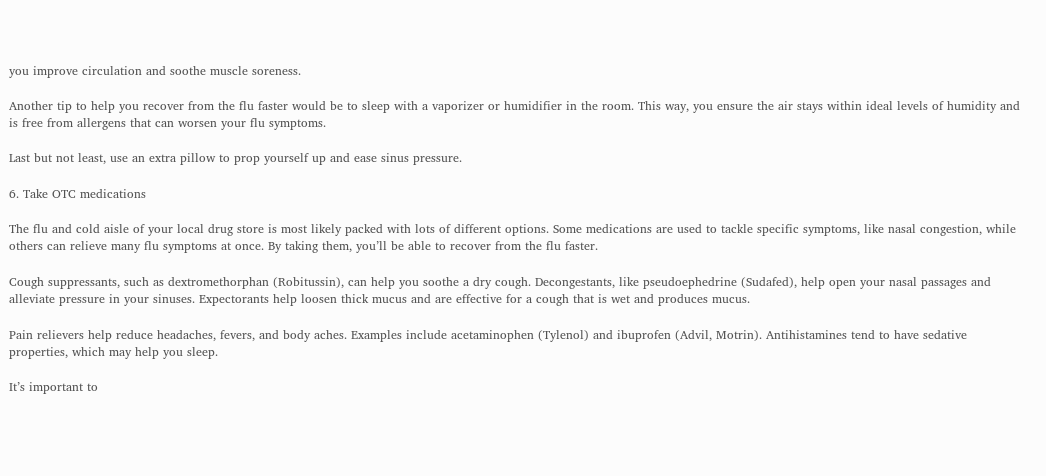you improve circulation and soothe muscle soreness.

Another tip to help you recover from the flu faster would be to sleep with a vaporizer or humidifier in the room. This way, you ensure the air stays within ideal levels of humidity and is free from allergens that can worsen your flu symptoms.

Last but not least, use an extra pillow to prop yourself up and ease sinus pressure.

6. Take OTC medications

The flu and cold aisle of your local drug store is most likely packed with lots of different options. Some medications are used to tackle specific symptoms, like nasal congestion, while others can relieve many flu symptoms at once. By taking them, you’ll be able to recover from the flu faster.

Cough suppressants, such as dextromethorphan (Robitussin), can help you soothe a dry cough. Decongestants, like pseudoephedrine (Sudafed), help open your nasal passages and alleviate pressure in your sinuses. Expectorants help loosen thick mucus and are effective for a cough that is wet and produces mucus.

Pain relievers help reduce headaches, fevers, and body aches. Examples include acetaminophen (Tylenol) and ibuprofen (Advil, Motrin). Antihistamines tend to have sedative properties, which may help you sleep.

It’s important to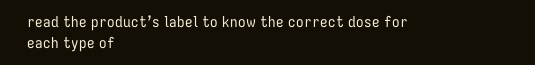read the product’s label to know the correct dose for each type of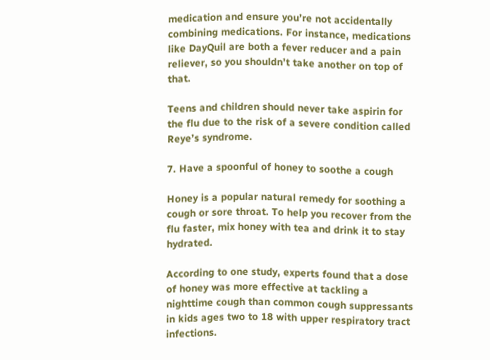medication and ensure you’re not accidentally combining medications. For instance, medications like DayQuil are both a fever reducer and a pain reliever, so you shouldn’t take another on top of that.

Teens and children should never take aspirin for the flu due to the risk of a severe condition called Reye’s syndrome.

7. Have a spoonful of honey to soothe a cough

Honey is a popular natural remedy for soothing a cough or sore throat. To help you recover from the flu faster, mix honey with tea and drink it to stay hydrated.

According to one study, experts found that a dose of honey was more effective at tackling a nighttime cough than common cough suppressants in kids ages two to 18 with upper respiratory tract infections.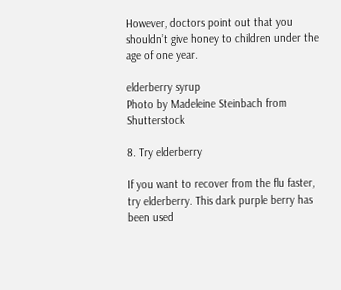However, doctors point out that you shouldn’t give honey to children under the age of one year.

elderberry syrup
Photo by Madeleine Steinbach from Shutterstock

8. Try elderberry

If you want to recover from the flu faster, try elderberry. This dark purple berry has been used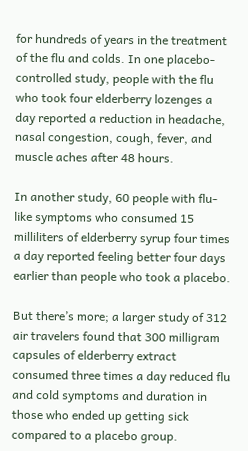for hundreds of years in the treatment of the flu and colds. In one placebo-controlled study, people with the flu who took four elderberry lozenges a day reported a reduction in headache, nasal congestion, cough, fever, and muscle aches after 48 hours.

In another study, 60 people with flu-like symptoms who consumed 15 milliliters of elderberry syrup four times a day reported feeling better four days earlier than people who took a placebo.

But there’s more; a larger study of 312 air travelers found that 300 milligram capsules of elderberry extract consumed three times a day reduced flu and cold symptoms and duration in those who ended up getting sick compared to a placebo group.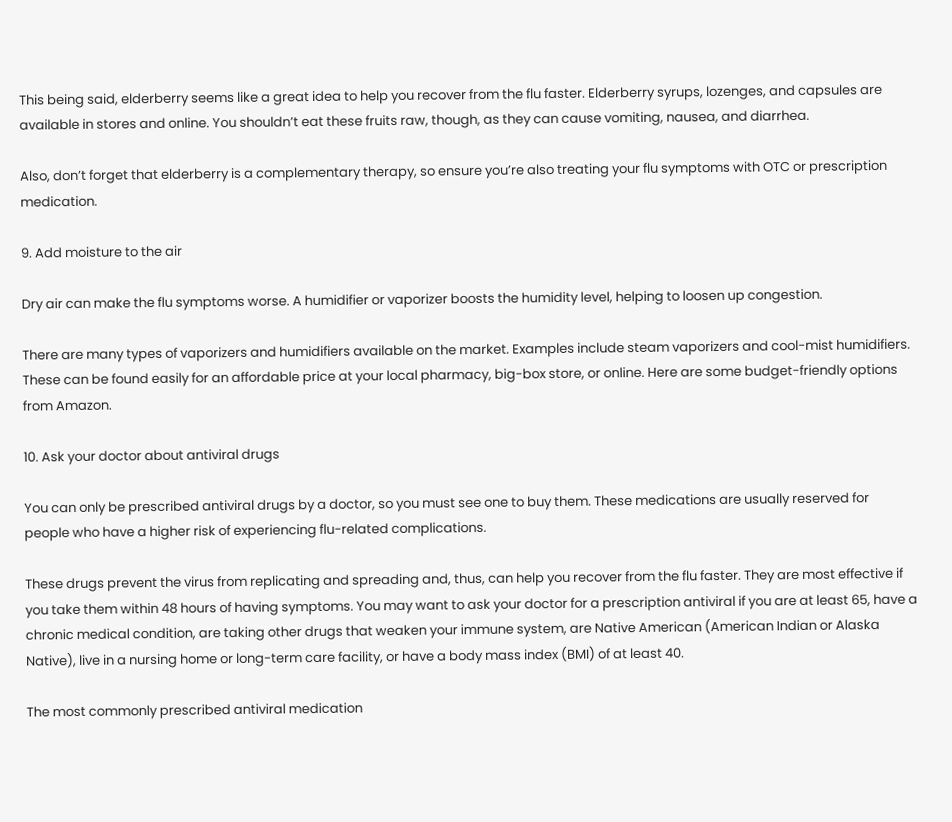This being said, elderberry seems like a great idea to help you recover from the flu faster. Elderberry syrups, lozenges, and capsules are available in stores and online. You shouldn’t eat these fruits raw, though, as they can cause vomiting, nausea, and diarrhea.

Also, don’t forget that elderberry is a complementary therapy, so ensure you’re also treating your flu symptoms with OTC or prescription medication.

9. Add moisture to the air

Dry air can make the flu symptoms worse. A humidifier or vaporizer boosts the humidity level, helping to loosen up congestion.

There are many types of vaporizers and humidifiers available on the market. Examples include steam vaporizers and cool-mist humidifiers. These can be found easily for an affordable price at your local pharmacy, big-box store, or online. Here are some budget-friendly options from Amazon.

10. Ask your doctor about antiviral drugs

You can only be prescribed antiviral drugs by a doctor, so you must see one to buy them. These medications are usually reserved for people who have a higher risk of experiencing flu-related complications.

These drugs prevent the virus from replicating and spreading and, thus, can help you recover from the flu faster. They are most effective if you take them within 48 hours of having symptoms. You may want to ask your doctor for a prescription antiviral if you are at least 65, have a chronic medical condition, are taking other drugs that weaken your immune system, are Native American (American Indian or Alaska Native), live in a nursing home or long-term care facility, or have a body mass index (BMI) of at least 40.

The most commonly prescribed antiviral medication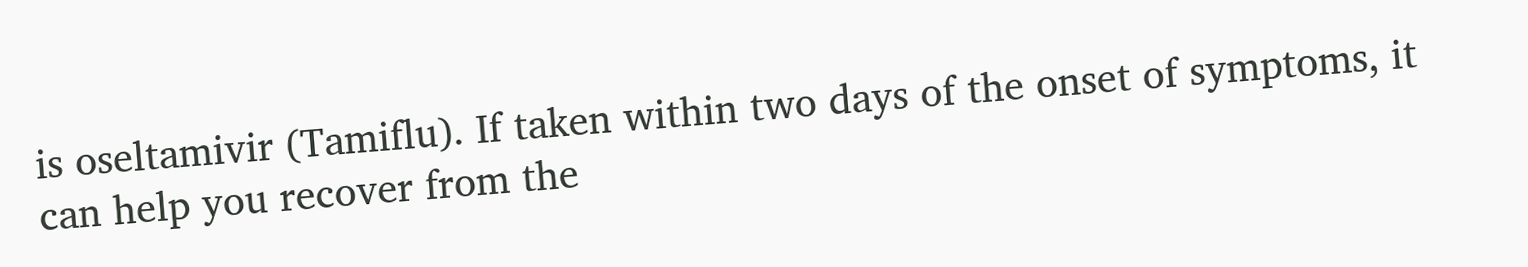is oseltamivir (Tamiflu). If taken within two days of the onset of symptoms, it can help you recover from the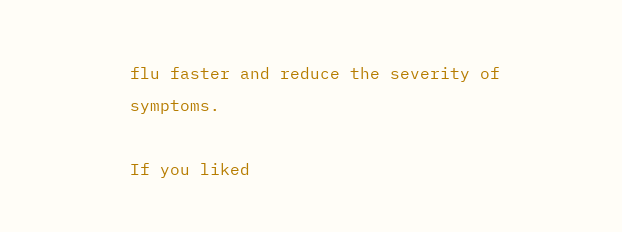flu faster and reduce the severity of symptoms.

If you liked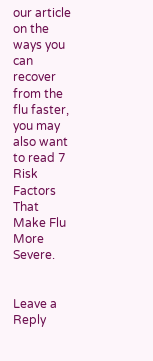our article on the ways you can recover from the flu faster, you may also want to read 7 Risk Factors That Make Flu More Severe.


Leave a Reply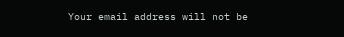Your email address will not be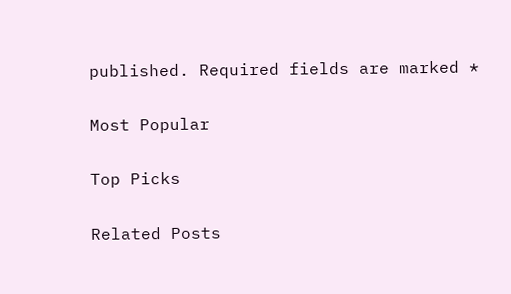published. Required fields are marked *

Most Popular

Top Picks

Related Posts